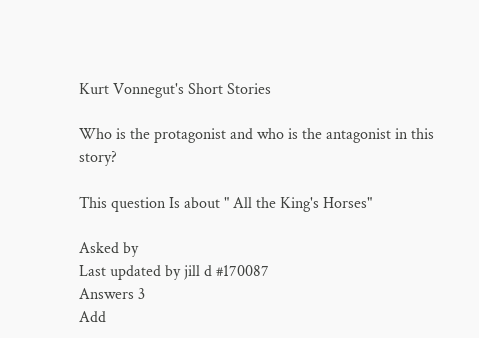Kurt Vonnegut's Short Stories

Who is the protagonist and who is the antagonist in this story?

This question Is about " All the King's Horses"

Asked by
Last updated by jill d #170087
Answers 3
Add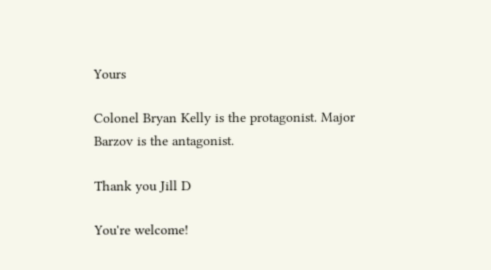Yours

Colonel Bryan Kelly is the protagonist. Major Barzov is the antagonist.

Thank you Jill D

You're welcome!